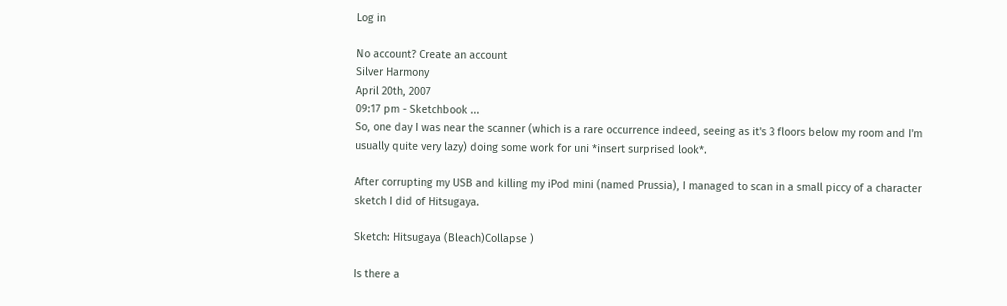Log in

No account? Create an account
Silver Harmony
April 20th, 2007
09:17 pm - Sketchbook ...
So, one day I was near the scanner (which is a rare occurrence indeed, seeing as it's 3 floors below my room and I'm usually quite very lazy) doing some work for uni *insert surprised look*.

After corrupting my USB and killing my iPod mini (named Prussia), I managed to scan in a small piccy of a character sketch I did of Hitsugaya.

Sketch: Hitsugaya (Bleach)Collapse )

Is there a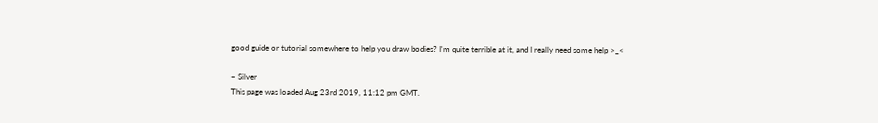good guide or tutorial somewhere to help you draw bodies? I'm quite terrible at it, and I really need some help >_<

~ Silver
This page was loaded Aug 23rd 2019, 11:12 pm GMT.